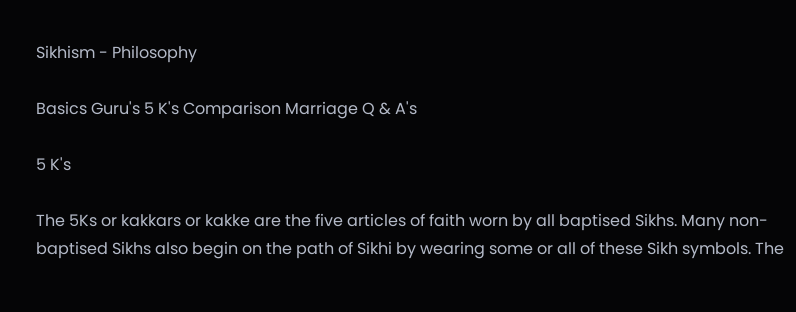Sikhism - Philosophy

Basics Guru's 5 K's Comparison Marriage Q & A's

5 K's

The 5Ks or kakkars or kakke are the five articles of faith worn by all baptised Sikhs. Many non-baptised Sikhs also begin on the path of Sikhi by wearing some or all of these Sikh symbols. The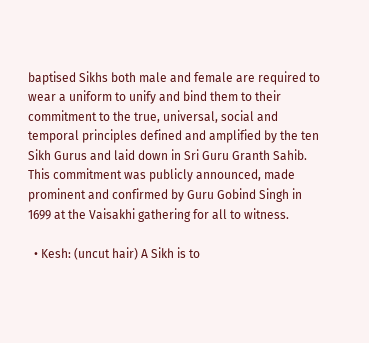baptised Sikhs both male and female are required to wear a uniform to unify and bind them to their commitment to the true, universal, social and temporal principles defined and amplified by the ten Sikh Gurus and laid down in Sri Guru Granth Sahib. This commitment was publicly announced, made prominent and confirmed by Guru Gobind Singh in 1699 at the Vaisakhi gathering for all to witness.

  • Kesh: (uncut hair) A Sikh is to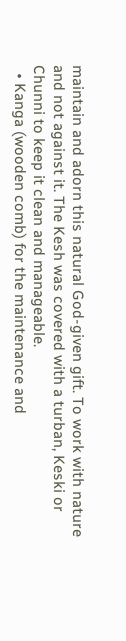maintain and adorn this natural God-given gift. To work with nature and not against it. The Kesh was covered with a turban, Keski or Chunni to keep it clean and manageable.
  • Kanga (wooden comb) for the maintenance and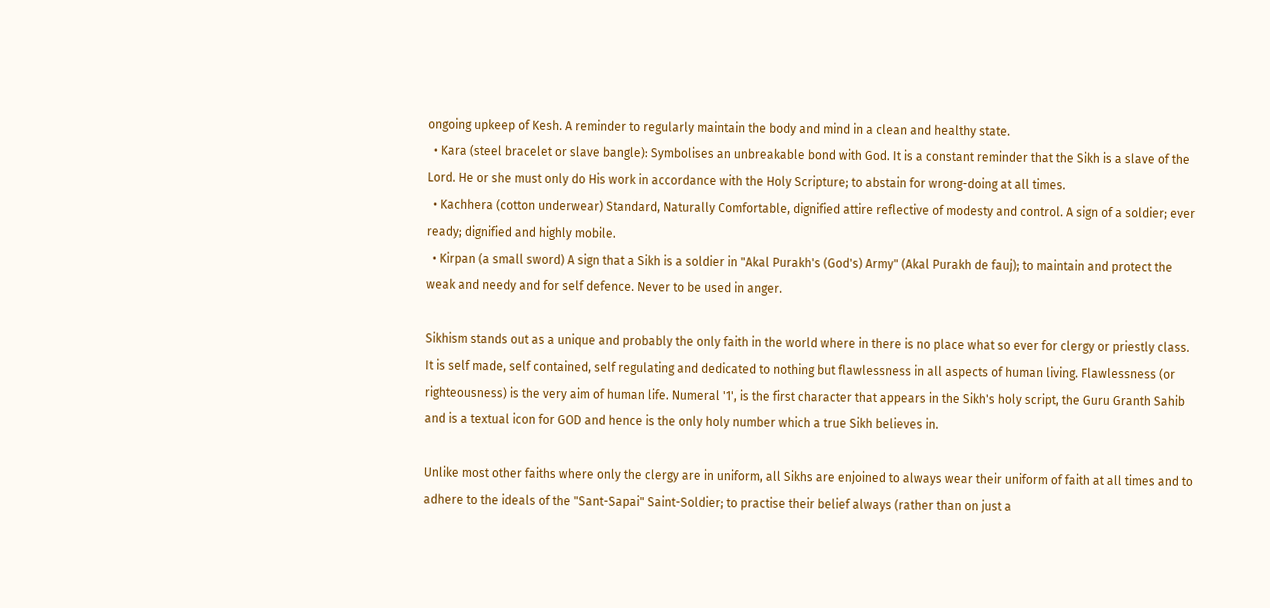ongoing upkeep of Kesh. A reminder to regularly maintain the body and mind in a clean and healthy state.
  • Kara (steel bracelet or slave bangle): Symbolises an unbreakable bond with God. It is a constant reminder that the Sikh is a slave of the Lord. He or she must only do His work in accordance with the Holy Scripture; to abstain for wrong-doing at all times.
  • Kachhera (cotton underwear) Standard, Naturally Comfortable, dignified attire reflective of modesty and control. A sign of a soldier; ever ready; dignified and highly mobile.
  • Kirpan (a small sword) A sign that a Sikh is a soldier in "Akal Purakh's (God's) Army" (Akal Purakh de fauj); to maintain and protect the weak and needy and for self defence. Never to be used in anger.

Sikhism stands out as a unique and probably the only faith in the world where in there is no place what so ever for clergy or priestly class. It is self made, self contained, self regulating and dedicated to nothing but flawlessness in all aspects of human living. Flawlessness (or righteousness) is the very aim of human life. Numeral '1', is the first character that appears in the Sikh's holy script, the Guru Granth Sahib and is a textual icon for GOD and hence is the only holy number which a true Sikh believes in.

Unlike most other faiths where only the clergy are in uniform, all Sikhs are enjoined to always wear their uniform of faith at all times and to adhere to the ideals of the "Sant-Sapai" Saint-Soldier; to practise their belief always (rather than on just a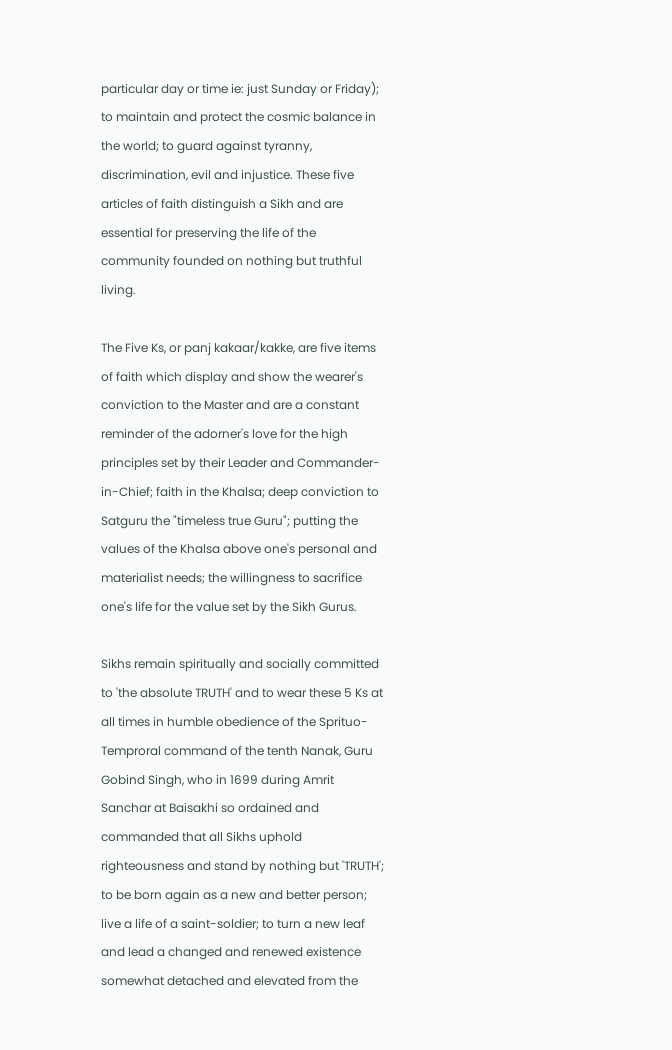particular day or time ie: just Sunday or Friday); to maintain and protect the cosmic balance in the world; to guard against tyranny, discrimination, evil and injustice. These five articles of faith distinguish a Sikh and are essential for preserving the life of the community founded on nothing but truthful living.

The Five Ks, or panj kakaar/kakke, are five items of faith which display and show the wearer's conviction to the Master and are a constant reminder of the adorner's love for the high principles set by their Leader and Commander-in-Chief; faith in the Khalsa; deep conviction to Satguru the "timeless true Guru"; putting the values of the Khalsa above one's personal and materialist needs; the willingness to sacrifice one's life for the value set by the Sikh Gurus.

Sikhs remain spiritually and socially committed to 'the absolute TRUTH' and to wear these 5 Ks at all times in humble obedience of the Sprituo-Temproral command of the tenth Nanak, Guru Gobind Singh, who in 1699 during Amrit Sanchar at Baisakhi so ordained and commanded that all Sikhs uphold righteousness and stand by nothing but 'TRUTH'; to be born again as a new and better person; live a life of a saint-soldier; to turn a new leaf and lead a changed and renewed existence somewhat detached and elevated from the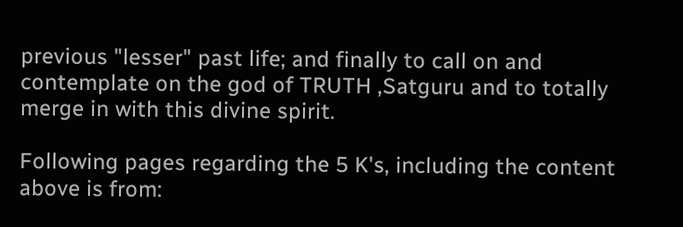previous "lesser" past life; and finally to call on and contemplate on the god of TRUTH ,Satguru and to totally merge in with this divine spirit.

Following pages regarding the 5 K's, including the content above is from: